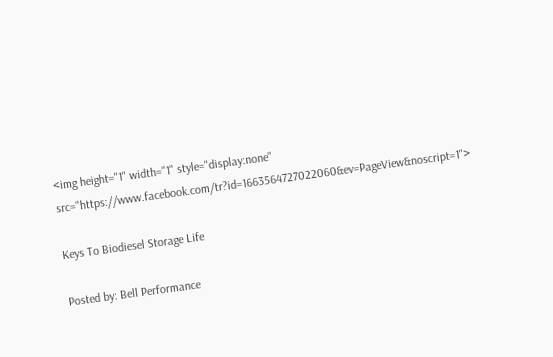<img height="1" width="1" style="display:none" src="https://www.facebook.com/tr?id=1663564727022060&ev=PageView&noscript=1">

Keys To Biodiesel Storage Life

Posted by: Bell Performance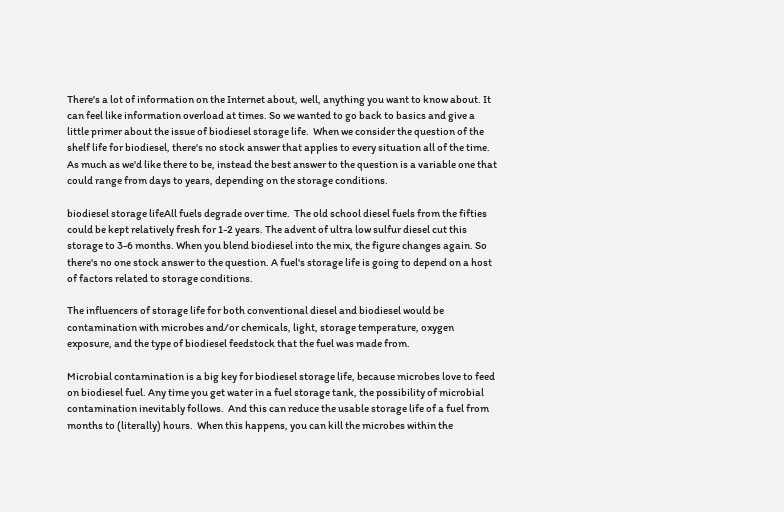There's a lot of information on the Internet about, well, anything you want to know about. It can feel like information overload at times. So we wanted to go back to basics and give a little primer about the issue of biodiesel storage life.  When we consider the question of the shelf life for biodiesel, there's no stock answer that applies to every situation all of the time. As much as we'd like there to be, instead the best answer to the question is a variable one that could range from days to years, depending on the storage conditions.

biodiesel storage lifeAll fuels degrade over time.  The old school diesel fuels from the fifties could be kept relatively fresh for 1-2 years. The advent of ultra low sulfur diesel cut this storage to 3-6 months. When you blend biodiesel into the mix, the figure changes again. So there's no one stock answer to the question. A fuel's storage life is going to depend on a host of factors related to storage conditions.

The influencers of storage life for both conventional diesel and biodiesel would be contamination with microbes and/or chemicals, light, storage temperature, oxygen exposure, and the type of biodiesel feedstock that the fuel was made from.

Microbial contamination is a big key for biodiesel storage life, because microbes love to feed on biodiesel fuel. Any time you get water in a fuel storage tank, the possibility of microbial contamination inevitably follows.  And this can reduce the usable storage life of a fuel from months to (literally) hours.  When this happens, you can kill the microbes within the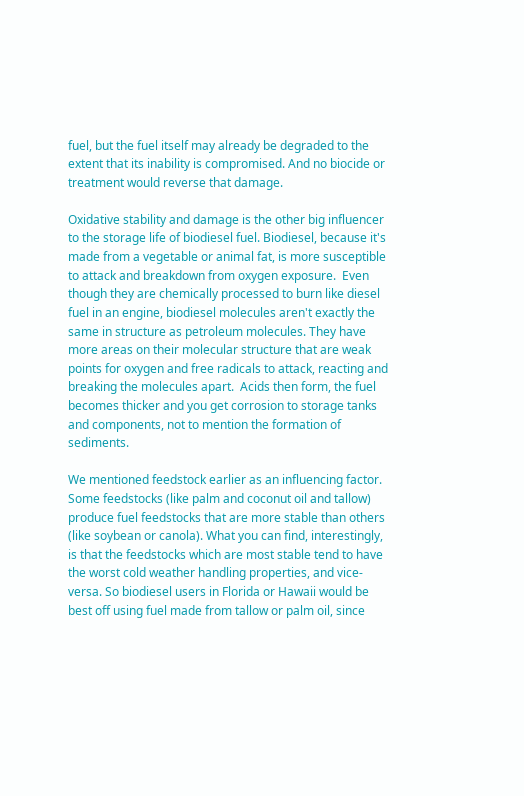fuel, but the fuel itself may already be degraded to the extent that its inability is compromised. And no biocide or treatment would reverse that damage.

Oxidative stability and damage is the other big influencer to the storage life of biodiesel fuel. Biodiesel, because it's made from a vegetable or animal fat, is more susceptible to attack and breakdown from oxygen exposure.  Even though they are chemically processed to burn like diesel fuel in an engine, biodiesel molecules aren't exactly the same in structure as petroleum molecules. They have more areas on their molecular structure that are weak points for oxygen and free radicals to attack, reacting and breaking the molecules apart.  Acids then form, the fuel becomes thicker and you get corrosion to storage tanks and components, not to mention the formation of sediments.

We mentioned feedstock earlier as an influencing factor. Some feedstocks (like palm and coconut oil and tallow) produce fuel feedstocks that are more stable than others (like soybean or canola). What you can find, interestingly, is that the feedstocks which are most stable tend to have the worst cold weather handling properties, and vice-versa. So biodiesel users in Florida or Hawaii would be best off using fuel made from tallow or palm oil, since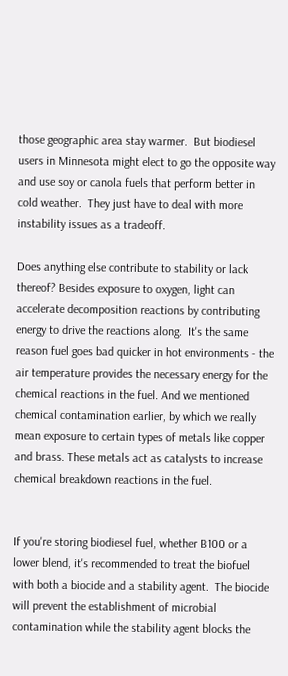those geographic area stay warmer.  But biodiesel users in Minnesota might elect to go the opposite way and use soy or canola fuels that perform better in cold weather.  They just have to deal with more instability issues as a tradeoff.

Does anything else contribute to stability or lack thereof? Besides exposure to oxygen, light can accelerate decomposition reactions by contributing energy to drive the reactions along.  It's the same reason fuel goes bad quicker in hot environments - the air temperature provides the necessary energy for the chemical reactions in the fuel. And we mentioned chemical contamination earlier, by which we really mean exposure to certain types of metals like copper and brass. These metals act as catalysts to increase chemical breakdown reactions in the fuel.


If you're storing biodiesel fuel, whether B100 or a lower blend, it's recommended to treat the biofuel with both a biocide and a stability agent.  The biocide will prevent the establishment of microbial contamination while the stability agent blocks the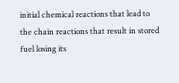initial chemical reactions that lead to the chain reactions that result in stored fuel losing its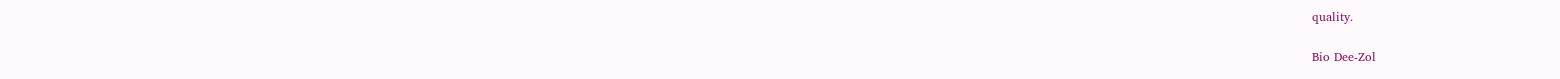quality.

Bio Dee-Zol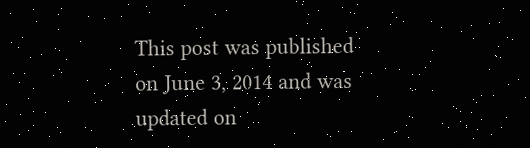This post was published on June 3, 2014 and was updated on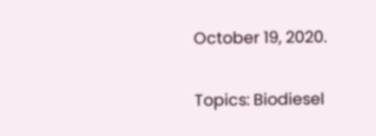October 19, 2020.

Topics: Biodiesel